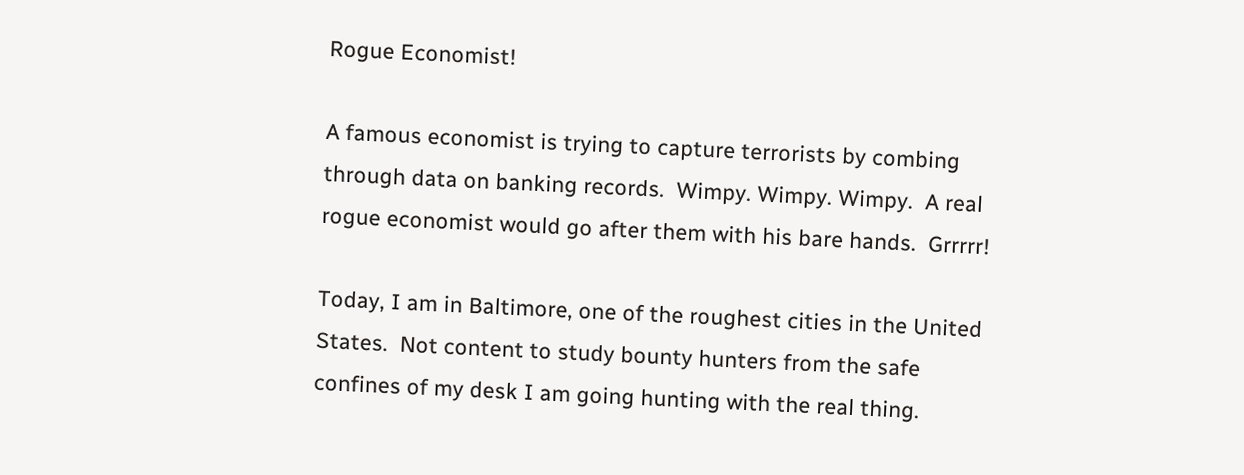Rogue Economist!

A famous economist is trying to capture terrorists by combing through data on banking records.  Wimpy. Wimpy. Wimpy.  A real rogue economist would go after them with his bare hands.  Grrrrr!

Today, I am in Baltimore, one of the roughest cities in the United States.  Not content to study bounty hunters from the safe confines of my desk I am going hunting with the real thing.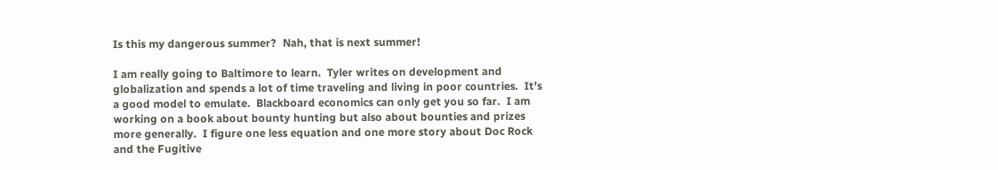Is this my dangerous summer?  Nah, that is next summer!

I am really going to Baltimore to learn.  Tyler writes on development and globalization and spends a lot of time traveling and living in poor countries.  It’s a good model to emulate.  Blackboard economics can only get you so far.  I am working on a book about bounty hunting but also about bounties and prizes more generally.  I figure one less equation and one more story about Doc Rock and the Fugitive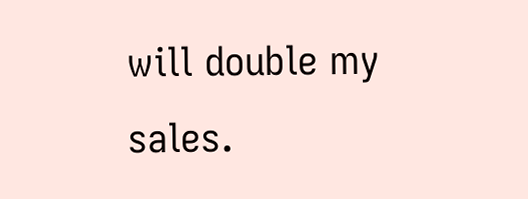will double my sales.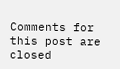Comments for this post are closed